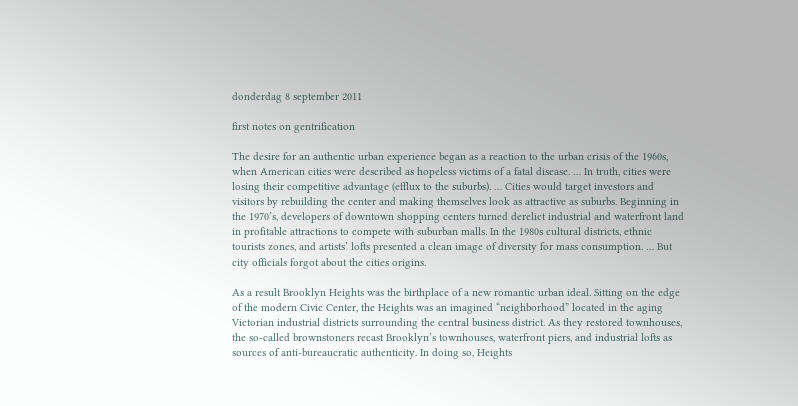donderdag 8 september 2011

first notes on gentrification

The desire for an authentic urban experience began as a reaction to the urban crisis of the 1960s, when American cities were described as hopeless victims of a fatal disease. … In truth, cities were losing their competitive advantage (efflux to the suburbs). … Cities would target investors and visitors by rebuilding the center and making themselves look as attractive as suburbs. Beginning in the 1970’s, developers of downtown shopping centers turned derelict industrial and waterfront land in profitable attractions to compete with suburban malls. In the 1980s cultural districts, ethnic tourists zones, and artists’ lofts presented a clean image of diversity for mass consumption. … But city officials forgot about the cities origins.

As a result Brooklyn Heights was the birthplace of a new romantic urban ideal. Sitting on the edge of the modern Civic Center, the Heights was an imagined “neighborhood” located in the aging Victorian industrial districts surrounding the central business district. As they restored townhouses, the so-called brownstoners recast Brooklyn’s townhouses, waterfront piers, and industrial lofts as sources of anti-bureaucratic authenticity. In doing so, Heights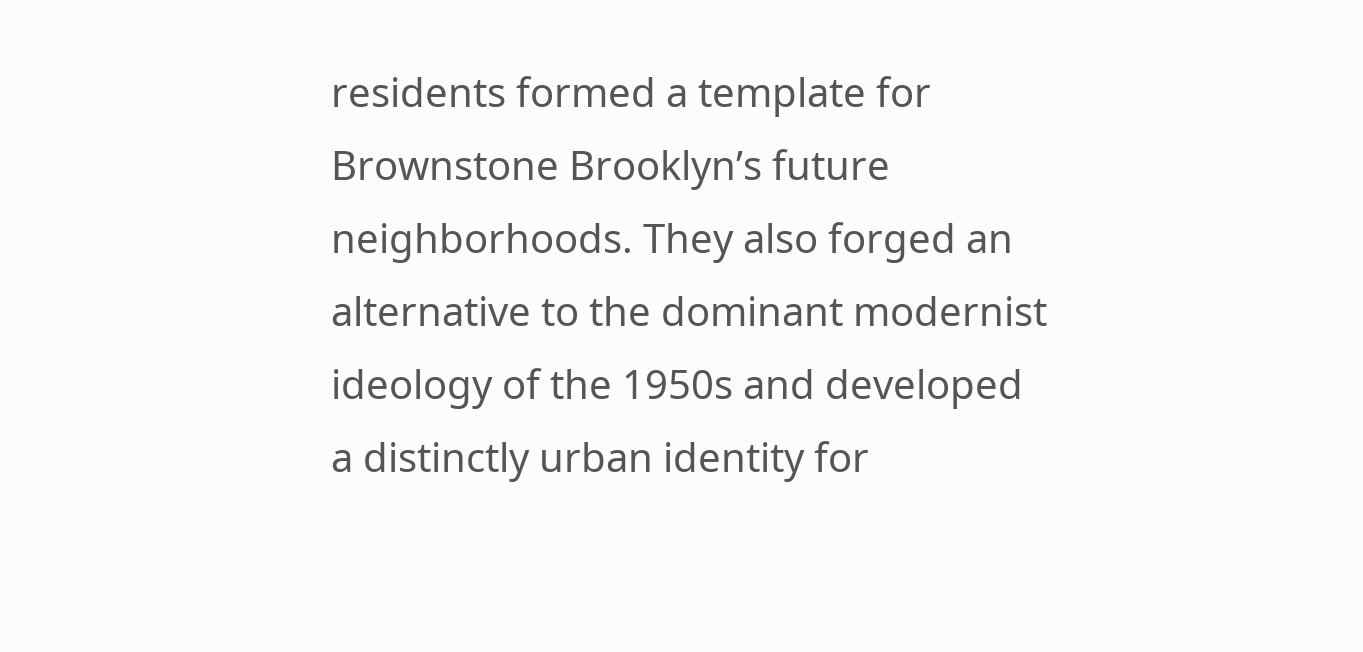residents formed a template for Brownstone Brooklyn’s future neighborhoods. They also forged an alternative to the dominant modernist ideology of the 1950s and developed a distinctly urban identity for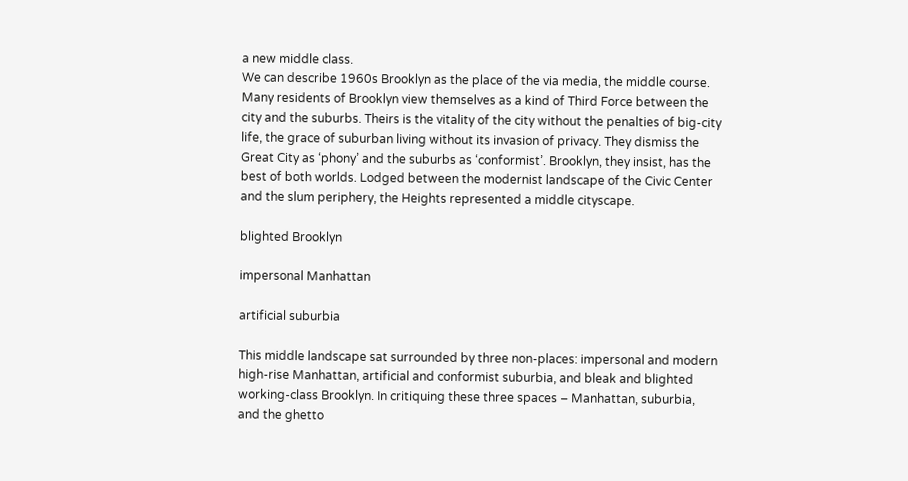a new middle class.
We can describe 1960s Brooklyn as the place of the via media, the middle course. Many residents of Brooklyn view themselves as a kind of Third Force between the city and the suburbs. Theirs is the vitality of the city without the penalties of big-city life, the grace of suburban living without its invasion of privacy. They dismiss the Great City as ‘phony’ and the suburbs as ‘conformist’. Brooklyn, they insist, has the best of both worlds. Lodged between the modernist landscape of the Civic Center and the slum periphery, the Heights represented a middle cityscape.

blighted Brooklyn

impersonal Manhattan

artificial suburbia

This middle landscape sat surrounded by three non-places: impersonal and modern high-rise Manhattan, artificial and conformist suburbia, and bleak and blighted working-class Brooklyn. In critiquing these three spaces – Manhattan, suburbia, and the ghetto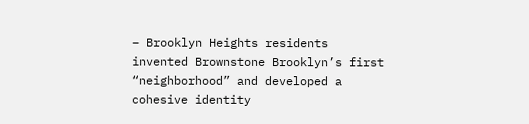– Brooklyn Heights residents invented Brownstone Brooklyn’s first “neighborhood” and developed a cohesive identity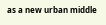as a new urban middle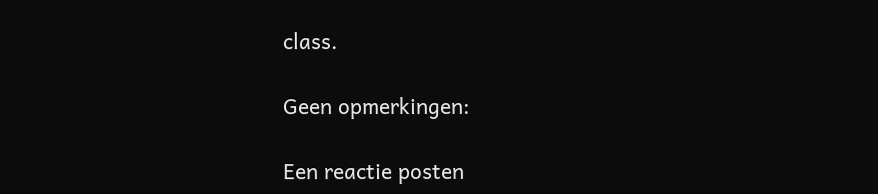class.

Geen opmerkingen:

Een reactie posten